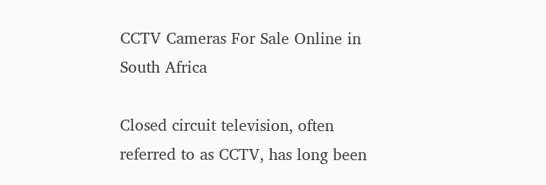CCTV Cameras For Sale Online in South Africa

Closed circuit television, often referred to as CCTV, has long been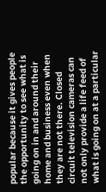popular because it gives people the opportunity to see what is going on in and around their home and business even when they are not there. Closed circuit television cameras can not only provide a life feed of what is going on at a particular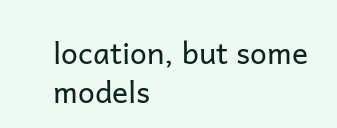location, but some models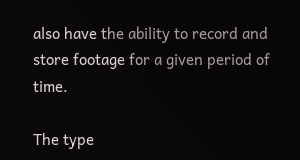also have the ability to record and store footage for a given period of time.

The type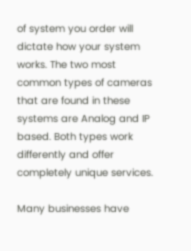of system you order will dictate how your system works. The two most common types of cameras that are found in these systems are Analog and IP based. Both types work differently and offer completely unique services.

Many businesses have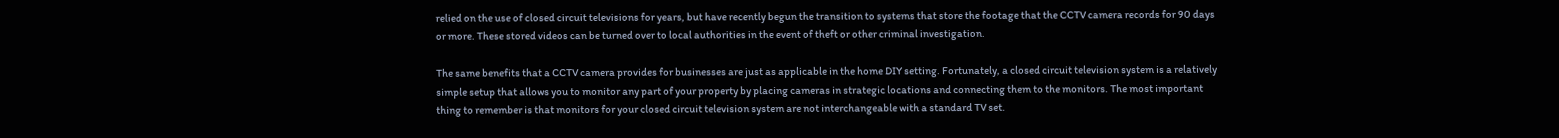relied on the use of closed circuit televisions for years, but have recently begun the transition to systems that store the footage that the CCTV camera records for 90 days or more. These stored videos can be turned over to local authorities in the event of theft or other criminal investigation.

The same benefits that a CCTV camera provides for businesses are just as applicable in the home DIY setting. Fortunately, a closed circuit television system is a relatively simple setup that allows you to monitor any part of your property by placing cameras in strategic locations and connecting them to the monitors. The most important thing to remember is that monitors for your closed circuit television system are not interchangeable with a standard TV set.